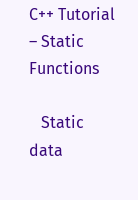C++ Tutorial – Static Functions

   Static data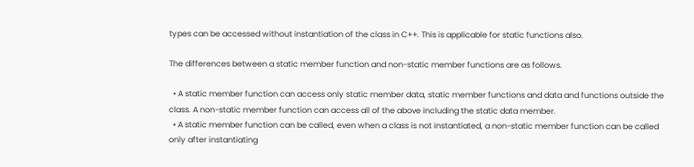types can be accessed without instantiation of the class in C++. This is applicable for static functions also.

The differences between a static member function and non-static member functions are as follows.

  • A static member function can access only static member data, static member functions and data and functions outside the class. A non-static member function can access all of the above including the static data member.
  • A static member function can be called, even when a class is not instantiated, a non-static member function can be called only after instantiating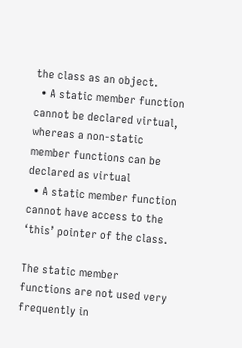the class as an object.
  • A static member function cannot be declared virtual, whereas a non-static member functions can be declared as virtual
  • A static member function cannot have access to the ‘this’ pointer of the class.

The static member functions are not used very frequently in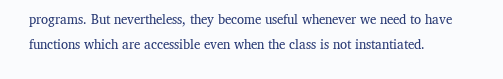programs. But nevertheless, they become useful whenever we need to have functions which are accessible even when the class is not instantiated.